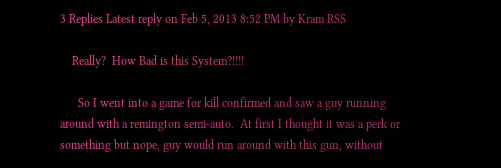3 Replies Latest reply on Feb 5, 2013 8:52 PM by Kram RSS

    Really?  How Bad is this System?!!!!

      So I went into a game for kill confirmed and saw a guy running around with a remington semi-auto.  At first I thought it was a perk or something but nope, guy would run around with this gun, without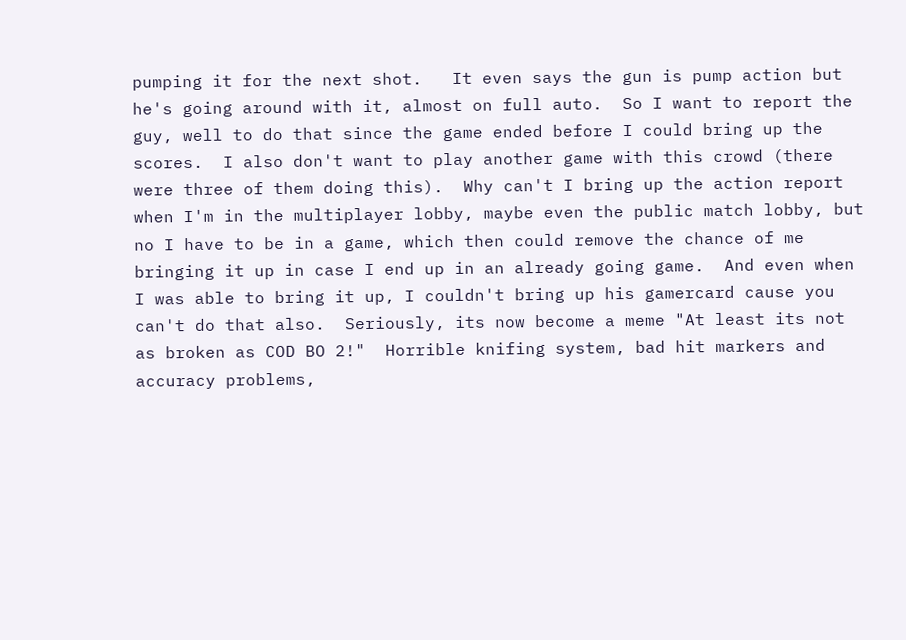pumping it for the next shot.   It even says the gun is pump action but he's going around with it, almost on full auto.  So I want to report the guy, well to do that since the game ended before I could bring up the scores.  I also don't want to play another game with this crowd (there were three of them doing this).  Why can't I bring up the action report when I'm in the multiplayer lobby, maybe even the public match lobby, but no I have to be in a game, which then could remove the chance of me bringing it up in case I end up in an already going game.  And even when I was able to bring it up, I couldn't bring up his gamercard cause you can't do that also.  Seriously, its now become a meme "At least its not as broken as COD BO 2!"  Horrible knifing system, bad hit markers and accuracy problems,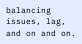balancing issues, lag, and on and on.